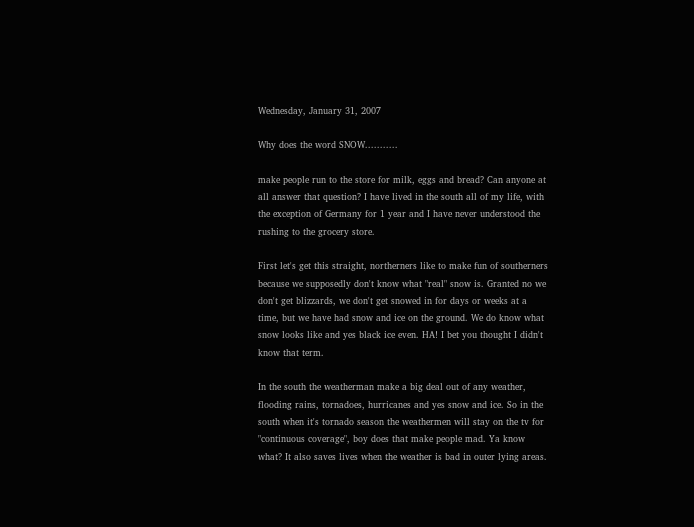Wednesday, January 31, 2007

Why does the word SNOW...........

make people run to the store for milk, eggs and bread? Can anyone at all answer that question? I have lived in the south all of my life, with the exception of Germany for 1 year and I have never understood the rushing to the grocery store.

First let's get this straight, northerners like to make fun of southerners because we supposedly don't know what "real" snow is. Granted no we don't get blizzards, we don't get snowed in for days or weeks at a time, but we have had snow and ice on the ground. We do know what snow looks like and yes black ice even. HA! I bet you thought I didn't know that term.

In the south the weatherman make a big deal out of any weather, flooding rains, tornadoes, hurricanes and yes snow and ice. So in the south when it's tornado season the weathermen will stay on the tv for "continuous coverage", boy does that make people mad. Ya know what? It also saves lives when the weather is bad in outer lying areas.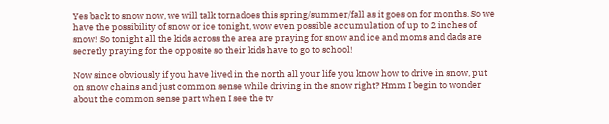Yes back to snow now, we will talk tornadoes this spring/summer/fall as it goes on for months. So we have the possibility of snow or ice tonight, wow even possible accumulation of up to 2 inches of snow! So tonight all the kids across the area are praying for snow and ice and moms and dads are secretly praying for the opposite so their kids have to go to school!

Now since obviously if you have lived in the north all your life you know how to drive in snow, put on snow chains and just common sense while driving in the snow right? Hmm I begin to wonder about the common sense part when I see the tv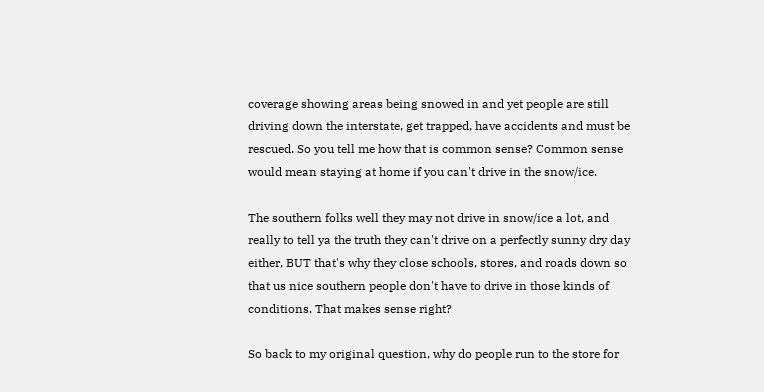coverage showing areas being snowed in and yet people are still driving down the interstate, get trapped, have accidents and must be rescued. So you tell me how that is common sense? Common sense would mean staying at home if you can't drive in the snow/ice.

The southern folks well they may not drive in snow/ice a lot, and really to tell ya the truth they can't drive on a perfectly sunny dry day either, BUT that's why they close schools, stores, and roads down so that us nice southern people don't have to drive in those kinds of conditions. That makes sense right?

So back to my original question, why do people run to the store for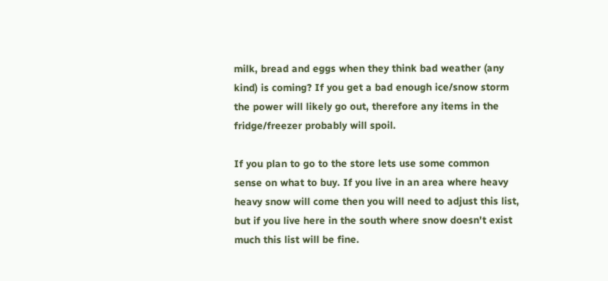milk, bread and eggs when they think bad weather (any kind) is coming? If you get a bad enough ice/snow storm the power will likely go out, therefore any items in the fridge/freezer probably will spoil.

If you plan to go to the store lets use some common sense on what to buy. If you live in an area where heavy heavy snow will come then you will need to adjust this list, but if you live here in the south where snow doesn't exist much this list will be fine.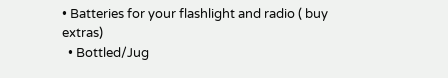• Batteries for your flashlight and radio ( buy extras)
  • Bottled/Jug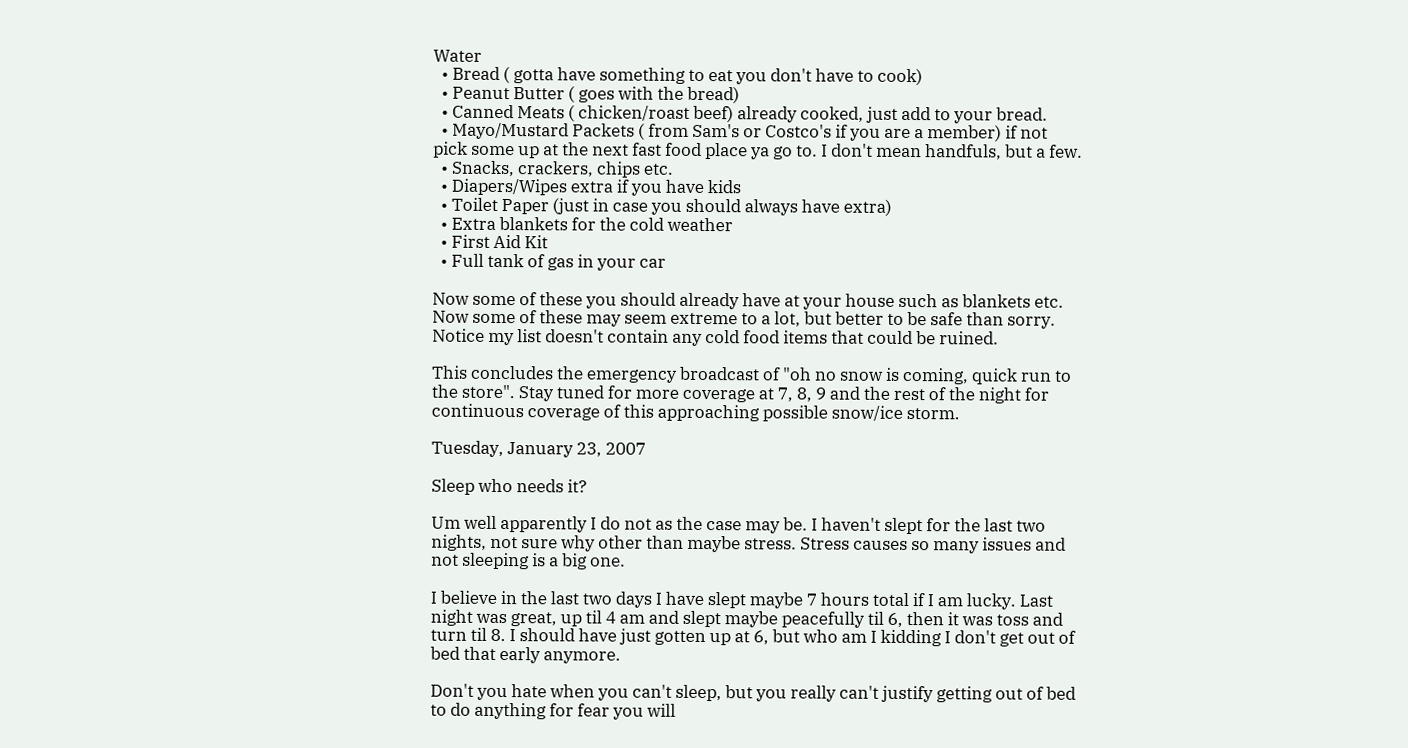Water
  • Bread ( gotta have something to eat you don't have to cook)
  • Peanut Butter ( goes with the bread)
  • Canned Meats ( chicken/roast beef) already cooked, just add to your bread.
  • Mayo/Mustard Packets ( from Sam's or Costco's if you are a member) if not pick some up at the next fast food place ya go to. I don't mean handfuls, but a few.
  • Snacks, crackers, chips etc.
  • Diapers/Wipes extra if you have kids
  • Toilet Paper (just in case you should always have extra)
  • Extra blankets for the cold weather
  • First Aid Kit
  • Full tank of gas in your car

Now some of these you should already have at your house such as blankets etc. Now some of these may seem extreme to a lot, but better to be safe than sorry. Notice my list doesn't contain any cold food items that could be ruined.

This concludes the emergency broadcast of "oh no snow is coming, quick run to the store". Stay tuned for more coverage at 7, 8, 9 and the rest of the night for continuous coverage of this approaching possible snow/ice storm.

Tuesday, January 23, 2007

Sleep who needs it?

Um well apparently I do not as the case may be. I haven't slept for the last two nights, not sure why other than maybe stress. Stress causes so many issues and not sleeping is a big one.

I believe in the last two days I have slept maybe 7 hours total if I am lucky. Last night was great, up til 4 am and slept maybe peacefully til 6, then it was toss and turn til 8. I should have just gotten up at 6, but who am I kidding I don't get out of bed that early anymore.

Don't you hate when you can't sleep, but you really can't justify getting out of bed to do anything for fear you will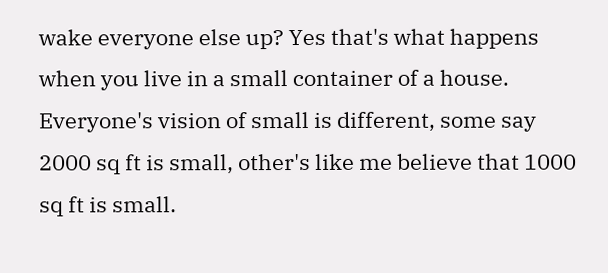wake everyone else up? Yes that's what happens when you live in a small container of a house. Everyone's vision of small is different, some say 2000 sq ft is small, other's like me believe that 1000 sq ft is small.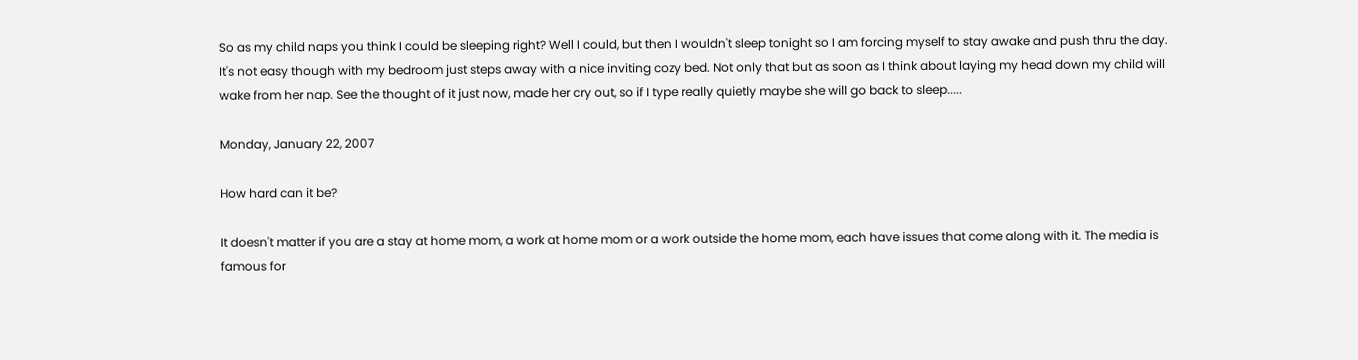So as my child naps you think I could be sleeping right? Well I could, but then I wouldn't sleep tonight so I am forcing myself to stay awake and push thru the day. It's not easy though with my bedroom just steps away with a nice inviting cozy bed. Not only that but as soon as I think about laying my head down my child will wake from her nap. See the thought of it just now, made her cry out, so if I type really quietly maybe she will go back to sleep.....

Monday, January 22, 2007

How hard can it be?

It doesn't matter if you are a stay at home mom, a work at home mom or a work outside the home mom, each have issues that come along with it. The media is famous for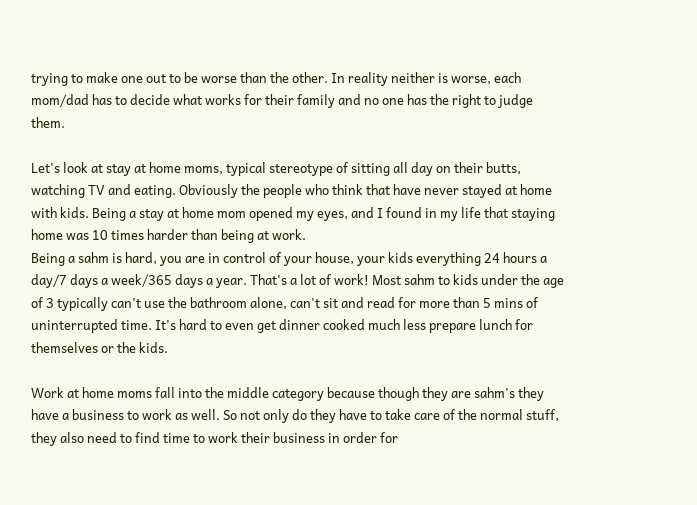trying to make one out to be worse than the other. In reality neither is worse, each mom/dad has to decide what works for their family and no one has the right to judge them.

Let's look at stay at home moms, typical stereotype of sitting all day on their butts, watching TV and eating. Obviously the people who think that have never stayed at home with kids. Being a stay at home mom opened my eyes, and I found in my life that staying home was 10 times harder than being at work.
Being a sahm is hard, you are in control of your house, your kids everything 24 hours a day/7 days a week/365 days a year. That's a lot of work! Most sahm to kids under the age of 3 typically can't use the bathroom alone, can't sit and read for more than 5 mins of uninterrupted time. It's hard to even get dinner cooked much less prepare lunch for themselves or the kids.

Work at home moms fall into the middle category because though they are sahm's they have a business to work as well. So not only do they have to take care of the normal stuff, they also need to find time to work their business in order for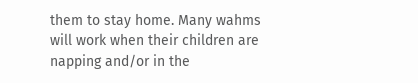them to stay home. Many wahms will work when their children are napping and/or in the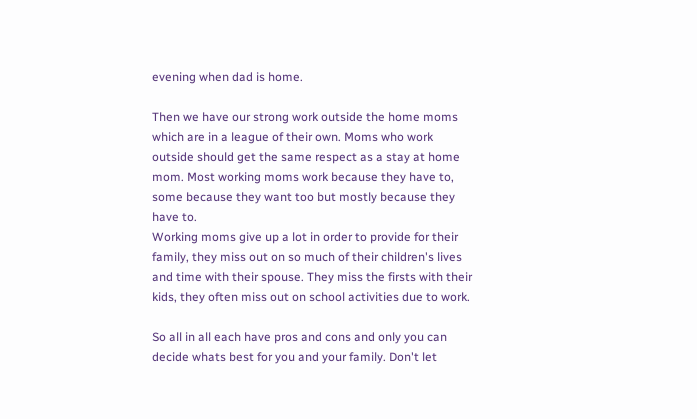evening when dad is home.

Then we have our strong work outside the home moms which are in a league of their own. Moms who work outside should get the same respect as a stay at home mom. Most working moms work because they have to, some because they want too but mostly because they have to.
Working moms give up a lot in order to provide for their family, they miss out on so much of their children's lives and time with their spouse. They miss the firsts with their kids, they often miss out on school activities due to work.

So all in all each have pros and cons and only you can decide whats best for you and your family. Don't let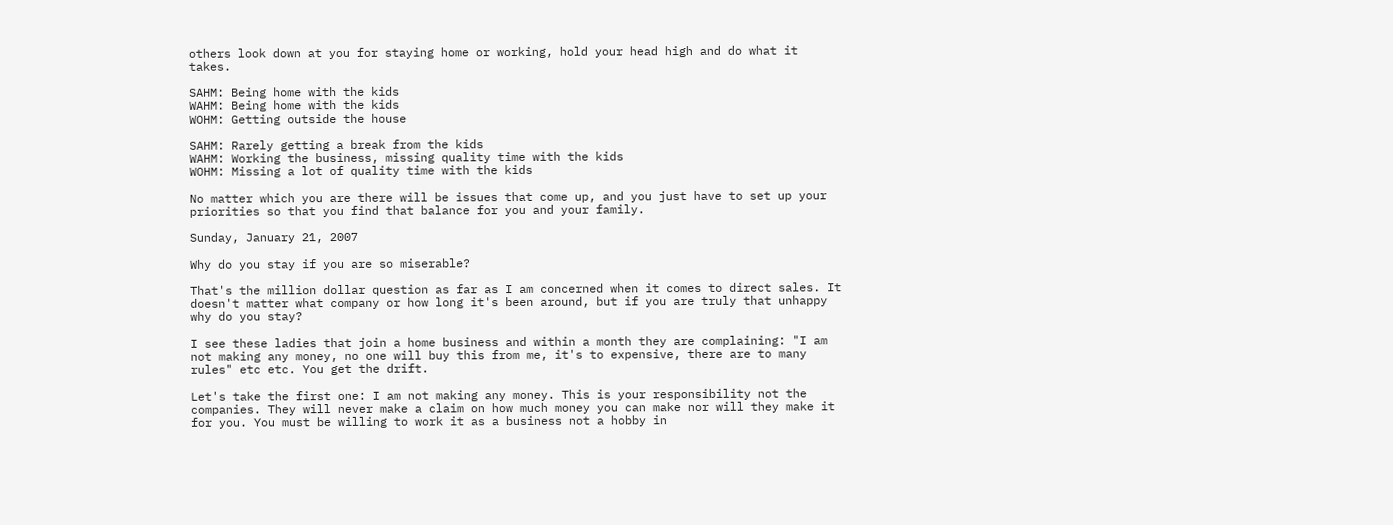others look down at you for staying home or working, hold your head high and do what it takes.

SAHM: Being home with the kids
WAHM: Being home with the kids
WOHM: Getting outside the house

SAHM: Rarely getting a break from the kids
WAHM: Working the business, missing quality time with the kids
WOHM: Missing a lot of quality time with the kids

No matter which you are there will be issues that come up, and you just have to set up your priorities so that you find that balance for you and your family.

Sunday, January 21, 2007

Why do you stay if you are so miserable?

That's the million dollar question as far as I am concerned when it comes to direct sales. It doesn't matter what company or how long it's been around, but if you are truly that unhappy why do you stay?

I see these ladies that join a home business and within a month they are complaining: "I am not making any money, no one will buy this from me, it's to expensive, there are to many rules" etc etc. You get the drift.

Let's take the first one: I am not making any money. This is your responsibility not the companies. They will never make a claim on how much money you can make nor will they make it for you. You must be willing to work it as a business not a hobby in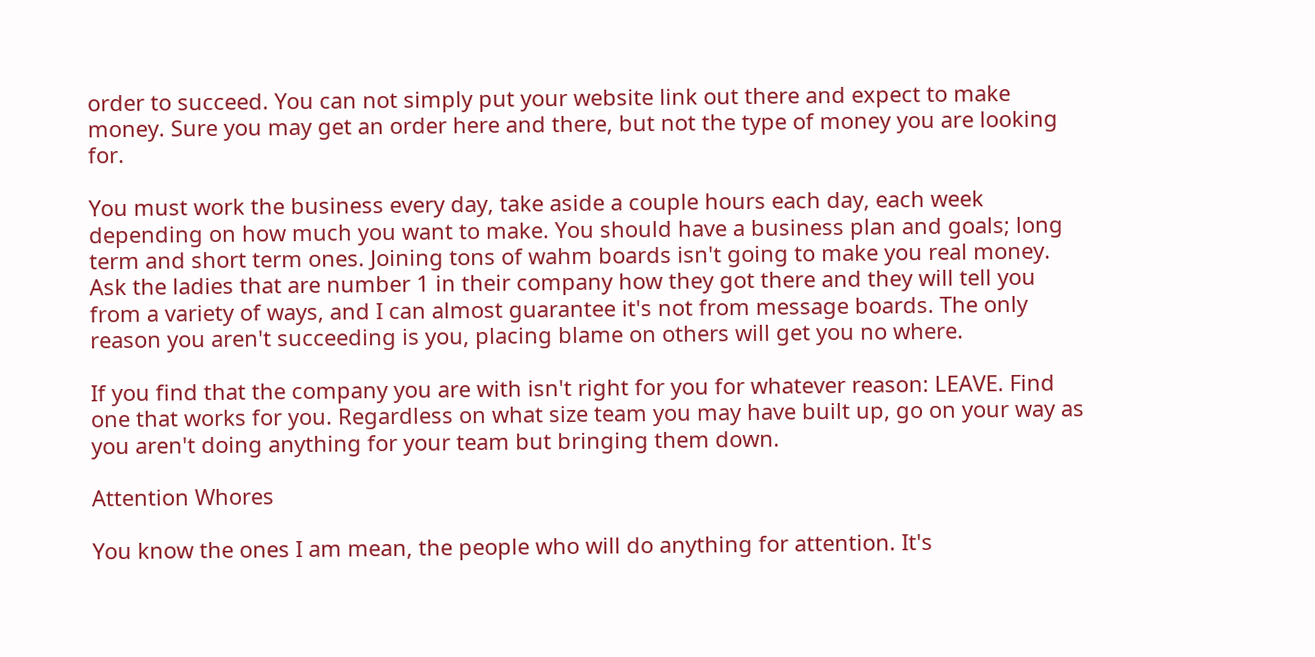order to succeed. You can not simply put your website link out there and expect to make money. Sure you may get an order here and there, but not the type of money you are looking for.

You must work the business every day, take aside a couple hours each day, each week depending on how much you want to make. You should have a business plan and goals; long term and short term ones. Joining tons of wahm boards isn't going to make you real money. Ask the ladies that are number 1 in their company how they got there and they will tell you from a variety of ways, and I can almost guarantee it's not from message boards. The only reason you aren't succeeding is you, placing blame on others will get you no where.

If you find that the company you are with isn't right for you for whatever reason: LEAVE. Find one that works for you. Regardless on what size team you may have built up, go on your way as you aren't doing anything for your team but bringing them down.

Attention Whores

You know the ones I am mean, the people who will do anything for attention. It's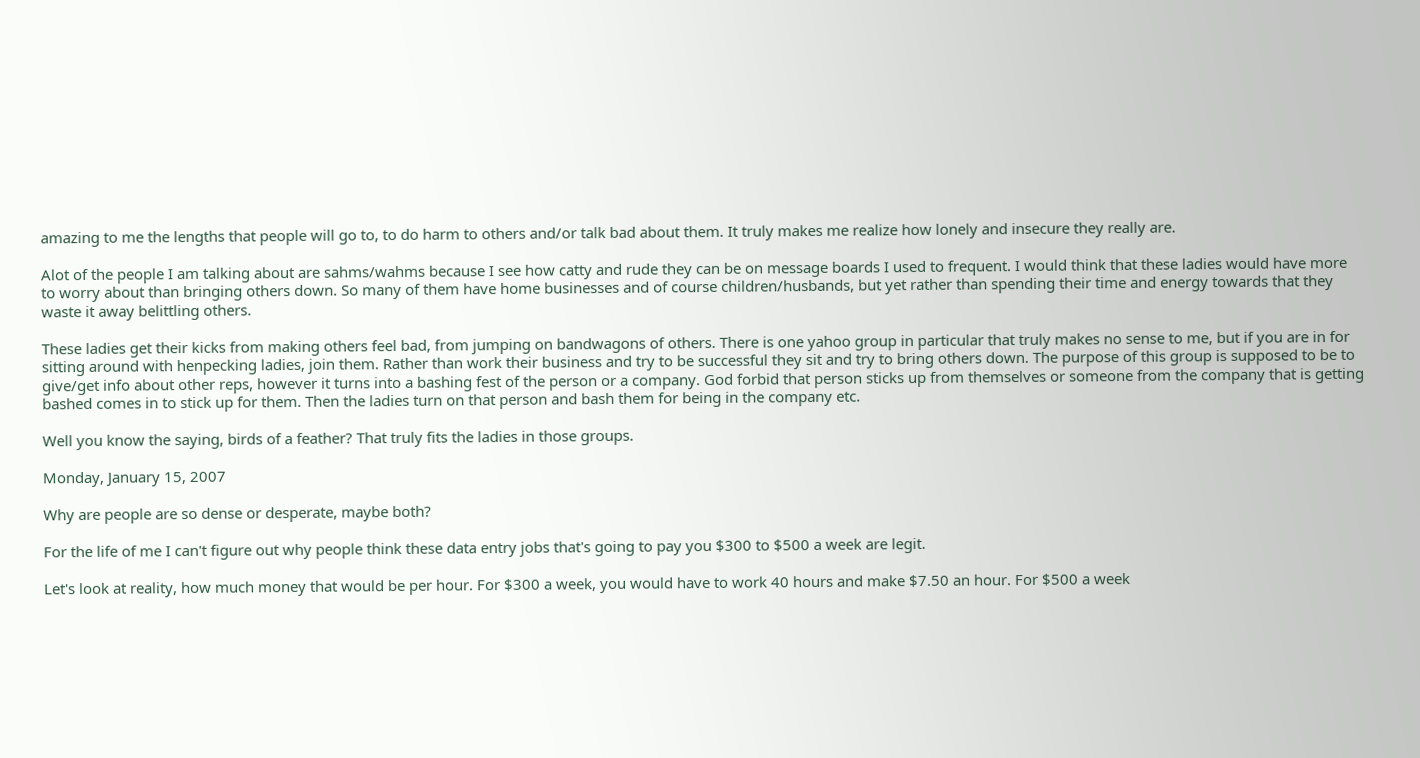amazing to me the lengths that people will go to, to do harm to others and/or talk bad about them. It truly makes me realize how lonely and insecure they really are.

Alot of the people I am talking about are sahms/wahms because I see how catty and rude they can be on message boards I used to frequent. I would think that these ladies would have more to worry about than bringing others down. So many of them have home businesses and of course children/husbands, but yet rather than spending their time and energy towards that they waste it away belittling others.

These ladies get their kicks from making others feel bad, from jumping on bandwagons of others. There is one yahoo group in particular that truly makes no sense to me, but if you are in for sitting around with henpecking ladies, join them. Rather than work their business and try to be successful they sit and try to bring others down. The purpose of this group is supposed to be to give/get info about other reps, however it turns into a bashing fest of the person or a company. God forbid that person sticks up from themselves or someone from the company that is getting bashed comes in to stick up for them. Then the ladies turn on that person and bash them for being in the company etc.

Well you know the saying, birds of a feather? That truly fits the ladies in those groups.

Monday, January 15, 2007

Why are people are so dense or desperate, maybe both?

For the life of me I can't figure out why people think these data entry jobs that's going to pay you $300 to $500 a week are legit.

Let's look at reality, how much money that would be per hour. For $300 a week, you would have to work 40 hours and make $7.50 an hour. For $500 a week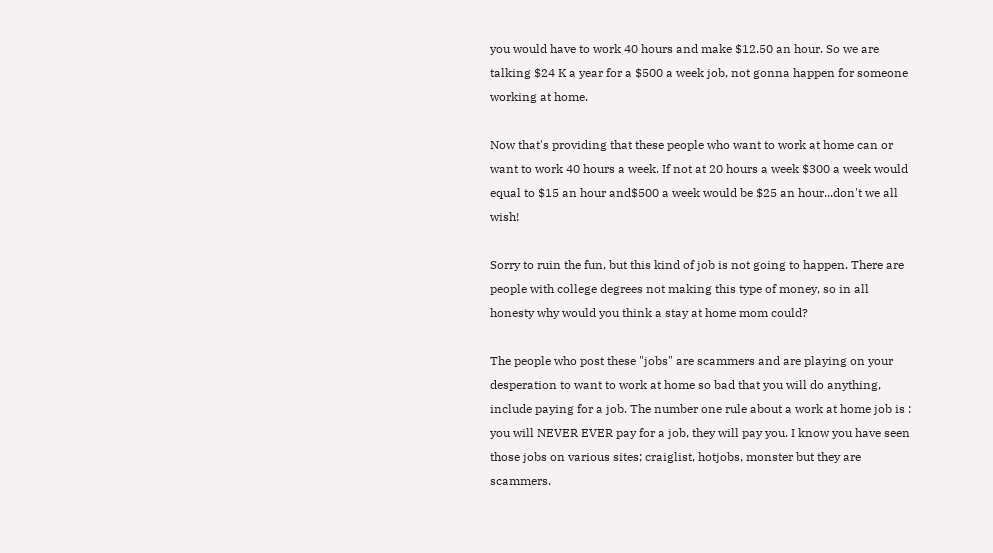you would have to work 40 hours and make $12.50 an hour. So we are talking $24 K a year for a $500 a week job, not gonna happen for someone working at home.

Now that's providing that these people who want to work at home can or want to work 40 hours a week. If not at 20 hours a week $300 a week would equal to $15 an hour and$500 a week would be $25 an hour...don't we all wish!

Sorry to ruin the fun, but this kind of job is not going to happen. There are people with college degrees not making this type of money, so in all honesty why would you think a stay at home mom could?

The people who post these "jobs" are scammers and are playing on your desperation to want to work at home so bad that you will do anything, include paying for a job. The number one rule about a work at home job is : you will NEVER EVER pay for a job, they will pay you. I know you have seen those jobs on various sites; craiglist, hotjobs, monster but they are scammers.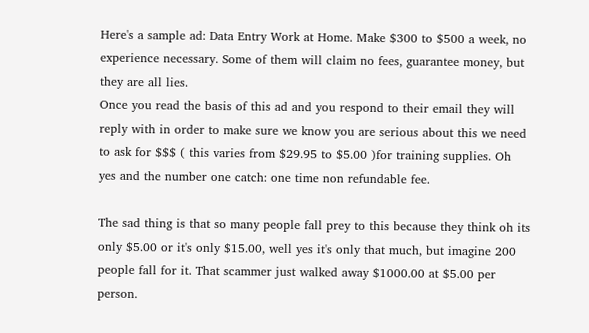Here's a sample ad: Data Entry Work at Home. Make $300 to $500 a week, no experience necessary. Some of them will claim no fees, guarantee money, but they are all lies.
Once you read the basis of this ad and you respond to their email they will reply with in order to make sure we know you are serious about this we need to ask for $$$ ( this varies from $29.95 to $5.00 )for training supplies. Oh yes and the number one catch: one time non refundable fee.

The sad thing is that so many people fall prey to this because they think oh its only $5.00 or it's only $15.00, well yes it's only that much, but imagine 200 people fall for it. That scammer just walked away $1000.00 at $5.00 per person.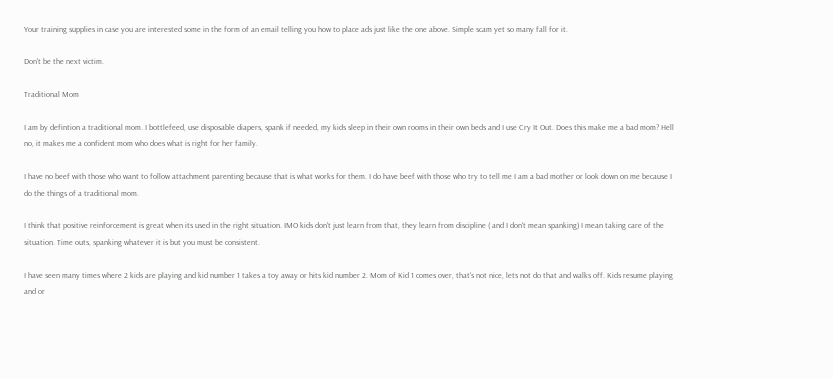Your training supplies in case you are interested some in the form of an email telling you how to place ads just like the one above. Simple scam yet so many fall for it.

Don't be the next victim.

Traditional Mom

I am by defintion a traditional mom. I bottlefeed, use disposable diapers, spank if needed, my kids sleep in their own rooms in their own beds and I use Cry It Out. Does this make me a bad mom? Hell no, it makes me a confident mom who does what is right for her family.

I have no beef with those who want to follow attachment parenting because that is what works for them. I do have beef with those who try to tell me I am a bad mother or look down on me because I do the things of a traditional mom.

I think that positive reinforcement is great when its used in the right situation. IMO kids don't just learn from that, they learn from discipline ( and I don't mean spanking) I mean taking care of the situation. Time outs, spanking whatever it is but you must be consistent.

I have seen many times where 2 kids are playing and kid number 1 takes a toy away or hits kid number 2. Mom of Kid 1 comes over, that's not nice, lets not do that and walks off. Kids resume playing and or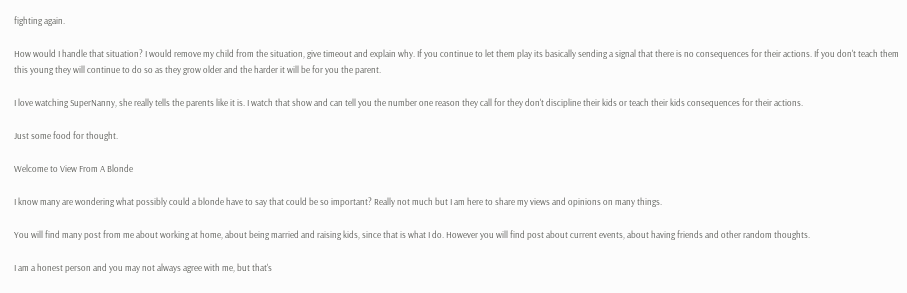fighting again.

How would I handle that situation? I would remove my child from the situation, give timeout and explain why. If you continue to let them play its basically sending a signal that there is no consequences for their actions. If you don't teach them this young they will continue to do so as they grow older and the harder it will be for you the parent.

I love watching SuperNanny, she really tells the parents like it is. I watch that show and can tell you the number one reason they call for they don't discipline their kids or teach their kids consequences for their actions.

Just some food for thought.

Welcome to View From A Blonde

I know many are wondering what possibly could a blonde have to say that could be so important? Really not much but I am here to share my views and opinions on many things.

You will find many post from me about working at home, about being married and raising kids, since that is what I do. However you will find post about current events, about having friends and other random thoughts.

I am a honest person and you may not always agree with me, but that's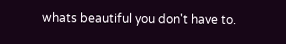whats beautiful you don't have to.